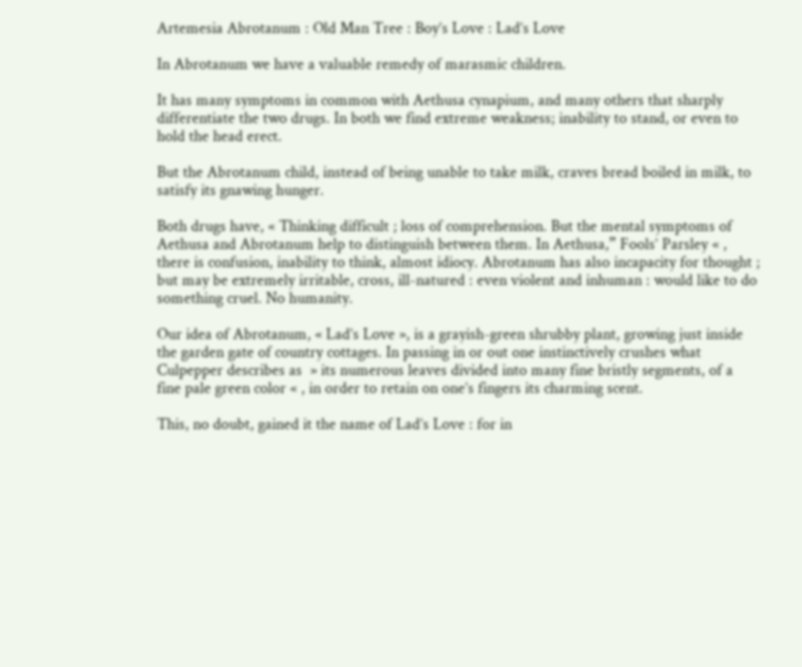Artemesia Abrotanum : Old Man Tree : Boy’s Love : Lad’s Love

In Abrotanum we have a valuable remedy of marasmic children.

It has many symptoms in common with Aethusa cynapium, and many others that sharply differentiate the two drugs. In both we find extreme weakness; inability to stand, or even to hold the head erect.

But the Abrotanum child, instead of being unable to take milk, craves bread boiled in milk, to satisfy its gnawing hunger.

Both drugs have, « Thinking difficult ; loss of comprehension. But the mental symptoms of Aethusa and Abrotanum help to distinguish between them. In Aethusa,” Fools’ Parsley « , there is confusion, inability to think, almost idiocy. Abrotanum has also incapacity for thought ; but may be extremely irritable, cross, ill-natured : even violent and inhuman : would like to do something cruel. No humanity.

Our idea of Abrotanum, « Lad’s Love », is a grayish-green shrubby plant, growing just inside the garden gate of country cottages. In passing in or out one instinctively crushes what Culpepper describes as  » its numerous leaves divided into many fine bristly segments, of a fine pale green color « , in order to retain on one’s fingers its charming scent.

This, no doubt, gained it the name of Lad’s Love : for in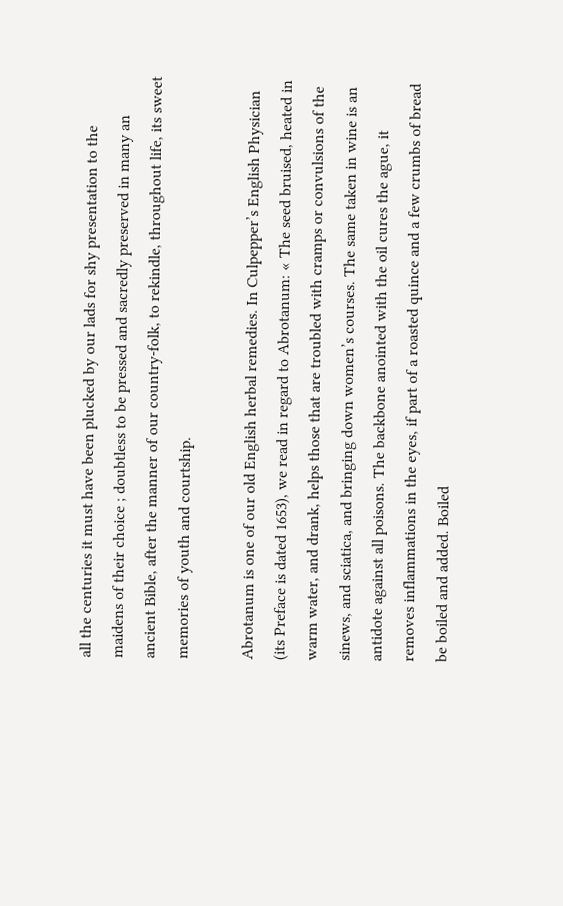all the centuries it must have been plucked by our lads for shy presentation to the maidens of their choice ; doubtless to be pressed and sacredly preserved in many an ancient Bible, after the manner of our country-folk, to rekindle, throughout life, its sweet memories of youth and courtship.

Abrotanum is one of our old English herbal remedies. In Culpepper’s English Physician (its Preface is dated 1653), we read in regard to Abrotanum: « The seed bruised, heated in warm water, and drank, helps those that are troubled with cramps or convulsions of the sinews, and sciatica, and bringing down women’s courses. The same taken in wine is an antidote against all poisons. The backbone anointed with the oil cures the ague, it removes inflammations in the eyes, if part of a roasted quince and a few crumbs of bread be boiled and added. Boiled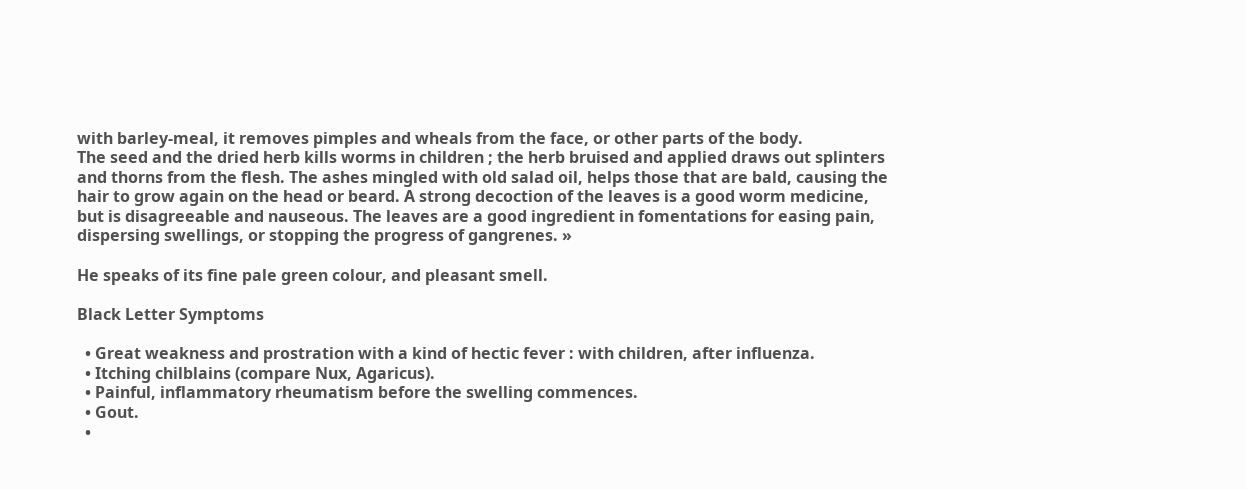with barley-meal, it removes pimples and wheals from the face, or other parts of the body.
The seed and the dried herb kills worms in children ; the herb bruised and applied draws out splinters and thorns from the flesh. The ashes mingled with old salad oil, helps those that are bald, causing the hair to grow again on the head or beard. A strong decoction of the leaves is a good worm medicine, but is disagreeable and nauseous. The leaves are a good ingredient in fomentations for easing pain, dispersing swellings, or stopping the progress of gangrenes. »

He speaks of its fine pale green colour, and pleasant smell.

Black Letter Symptoms

  • Great weakness and prostration with a kind of hectic fever : with children, after influenza.
  • Itching chilblains (compare Nux, Agaricus).
  • Painful, inflammatory rheumatism before the swelling commences.
  • Gout.
  •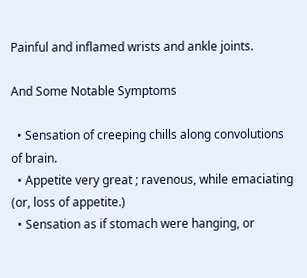Painful and inflamed wrists and ankle joints.

And Some Notable Symptoms

  • Sensation of creeping chills along convolutions of brain.
  • Appetite very great ; ravenous, while emaciating (or, loss of appetite.)
  • Sensation as if stomach were hanging, or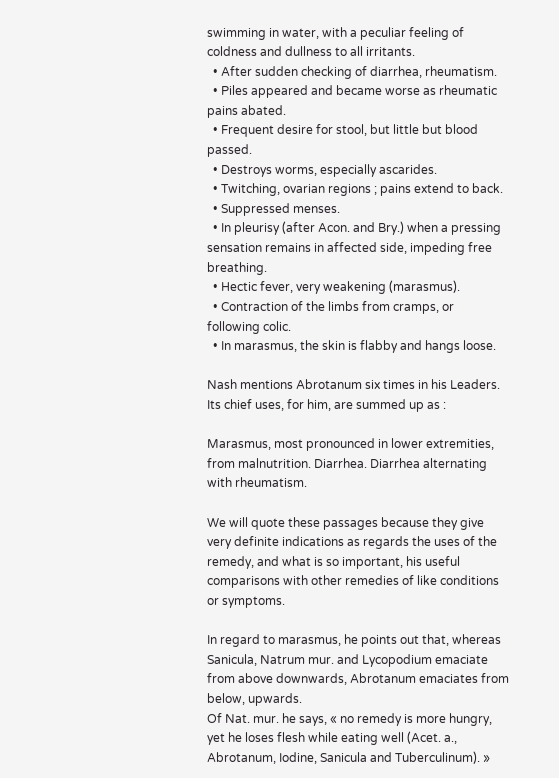swimming in water, with a peculiar feeling of coldness and dullness to all irritants.
  • After sudden checking of diarrhea, rheumatism.
  • Piles appeared and became worse as rheumatic pains abated.
  • Frequent desire for stool, but little but blood passed.
  • Destroys worms, especially ascarides.
  • Twitching, ovarian regions ; pains extend to back.
  • Suppressed menses.
  • In pleurisy (after Acon. and Bry.) when a pressing sensation remains in affected side, impeding free breathing.
  • Hectic fever, very weakening (marasmus).
  • Contraction of the limbs from cramps, or following colic.
  • In marasmus, the skin is flabby and hangs loose.

Nash mentions Abrotanum six times in his Leaders. Its chief uses, for him, are summed up as :

Marasmus, most pronounced in lower extremities, from malnutrition. Diarrhea. Diarrhea alternating with rheumatism.

We will quote these passages because they give very definite indications as regards the uses of the remedy, and what is so important, his useful comparisons with other remedies of like conditions or symptoms.

In regard to marasmus, he points out that, whereas Sanicula, Natrum mur. and Lycopodium emaciate from above downwards, Abrotanum emaciates from below, upwards.
Of Nat. mur. he says, « no remedy is more hungry, yet he loses flesh while eating well (Acet. a., Abrotanum, Iodine, Sanicula and Tuberculinum). »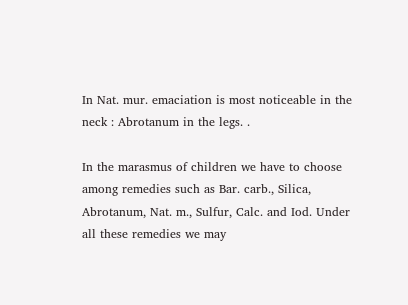In Nat. mur. emaciation is most noticeable in the neck : Abrotanum in the legs. .

In the marasmus of children we have to choose among remedies such as Bar. carb., Silica, Abrotanum, Nat. m., Sulfur, Calc. and Iod. Under all these remedies we may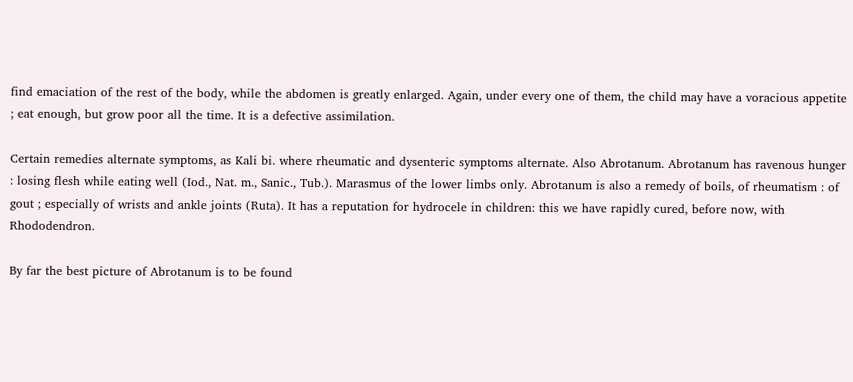find emaciation of the rest of the body, while the abdomen is greatly enlarged. Again, under every one of them, the child may have a voracious appetite ; eat enough, but grow poor all the time. It is a defective assimilation.

Certain remedies alternate symptoms, as Kali bi. where rheumatic and dysenteric symptoms alternate. Also Abrotanum. Abrotanum has ravenous hunger : losing flesh while eating well (Iod., Nat. m., Sanic., Tub.). Marasmus of the lower limbs only. Abrotanum is also a remedy of boils, of rheumatism : of gout ; especially of wrists and ankle joints (Ruta). It has a reputation for hydrocele in children: this we have rapidly cured, before now, with Rhododendron.

By far the best picture of Abrotanum is to be found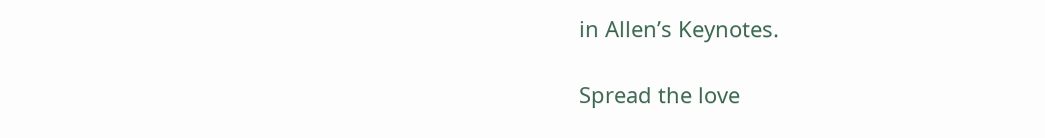in Allen’s Keynotes.

Spread the love